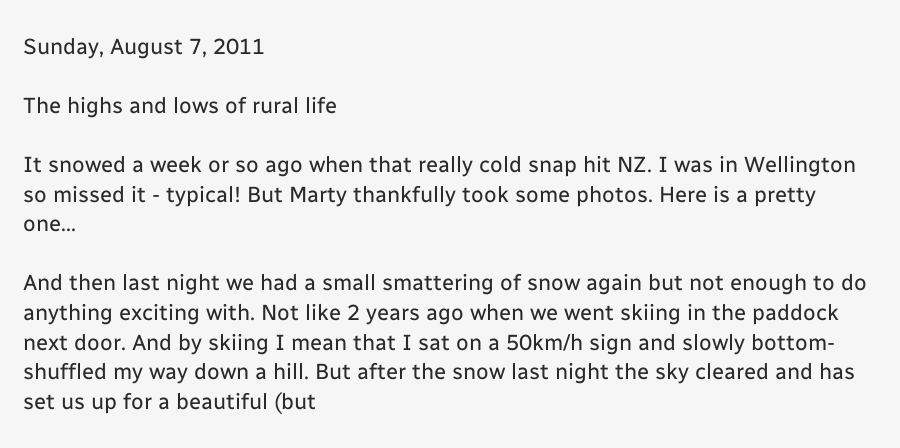Sunday, August 7, 2011

The highs and lows of rural life

It snowed a week or so ago when that really cold snap hit NZ. I was in Wellington so missed it - typical! But Marty thankfully took some photos. Here is a pretty one...

And then last night we had a small smattering of snow again but not enough to do anything exciting with. Not like 2 years ago when we went skiing in the paddock next door. And by skiing I mean that I sat on a 50km/h sign and slowly bottom-shuffled my way down a hill. But after the snow last night the sky cleared and has set us up for a beautiful (but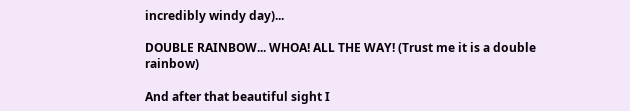incredibly windy day)...

DOUBLE RAINBOW... WHOA! ALL THE WAY! (Trust me it is a double rainbow)

And after that beautiful sight I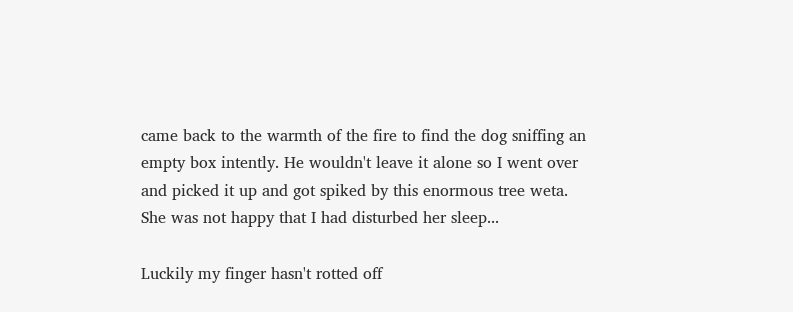came back to the warmth of the fire to find the dog sniffing an empty box intently. He wouldn't leave it alone so I went over and picked it up and got spiked by this enormous tree weta. She was not happy that I had disturbed her sleep...

Luckily my finger hasn't rotted off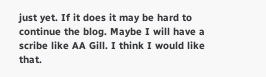just yet. If it does it may be hard to continue the blog. Maybe I will have a scribe like AA Gill. I think I would like that.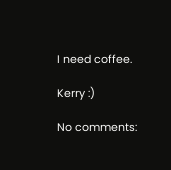I need coffee.

Kerry :)

No comments: